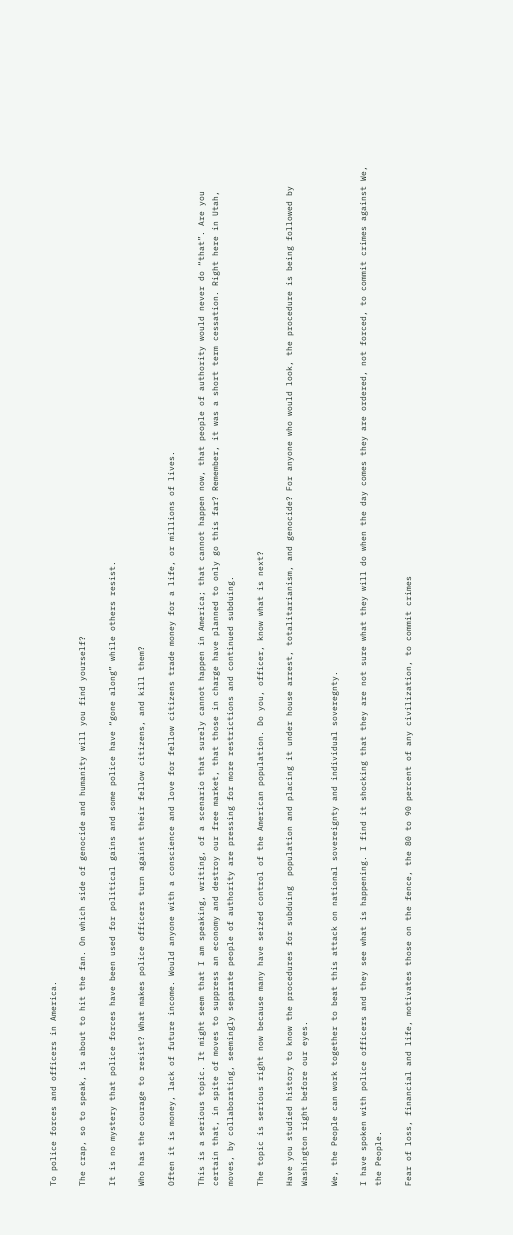To police forces and officers in America.

The crap, so to speak, is about to hit the fan. On which side of genocide and humanity will you find yourself?

It is no mystery that police forces have been used for political gains and some police have “gone along” while others resist.

Who has the courage to resist? What makes police officers turn against their fellow citizens, and kill them?

Often it is money, lack of future income. Would anyone with a conscience and love for fellow citizens trade money for a life, or millions of lives.

This is a serious topic. It might seem that I am speaking, writing, of a scenario that surely cannot happen in America; that cannot happen now, that people of authority would never do “that”. Are you certain that, in spite of moves to suppress an economy and destroy our free market, that those in charge have planned to only go this far? Remember, it was a short term cessation. Right here in Utah, moves, by collaborating, seemingly separate people of authority are pressing for more restrictions and continued subduing.

The topic is serious right now because many have seized control of the American population. Do you, officer, know what is next?

Have you studied history to know the procedures for subduing  population and placing it under house arrest, totalitarianism, and genocide? For anyone who would look, the procedure is being followed by Washington right before our eyes.

We, the People can work together to beat this attack on national sovereignty and individual soveregnty.

I have spoken with police officers and they see what is happening. I find it shocking that they are not sure what they will do when the day comes they are ordered, not forced, to commit crimes against We, the People.

Fear of loss, financial and life, motivates those on the fence, the 80 to 90 percent of any civilization, to commit crimes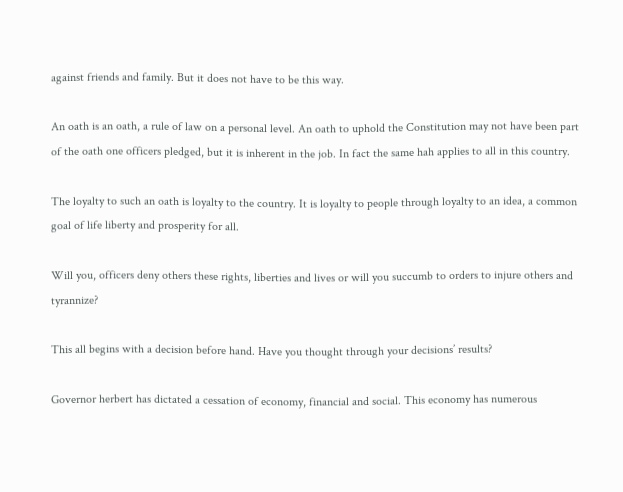against friends and family. But it does not have to be this way.

An oath is an oath, a rule of law on a personal level. An oath to uphold the Constitution may not have been part of the oath one officers pledged, but it is inherent in the job. In fact the same hah applies to all in this country.

The loyalty to such an oath is loyalty to the country. It is loyalty to people through loyalty to an idea, a common goal of life liberty and prosperity for all.

Will you, officers deny others these rights, liberties and lives or will you succumb to orders to injure others and tyrannize?

This all begins with a decision before hand. Have you thought through your decisions’ results?

Governor herbert has dictated a cessation of economy, financial and social. This economy has numerous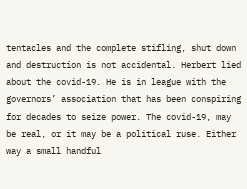tentacles and the complete stifling, shut down and destruction is not accidental. Herbert lied about the covid-19. He is in league with the governors’ association that has been conspiring for decades to seize power. The covid-19, may be real, or it may be a political ruse. Either way a small handful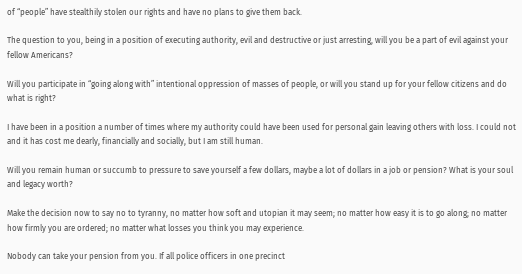of “people” have stealthily stolen our rights and have no plans to give them back.

The question to you, being in a position of executing authority, evil and destructive or just arresting, will you be a part of evil against your fellow Americans?

Will you participate in “going along with” intentional oppression of masses of people, or will you stand up for your fellow citizens and do what is right?

I have been in a position a number of times where my authority could have been used for personal gain leaving others with loss. I could not and it has cost me dearly, financially and socially, but I am still human.

Will you remain human or succumb to pressure to save yourself a few dollars, maybe a lot of dollars in a job or pension? What is your soul and legacy worth?

Make the decision now to say no to tyranny, no matter how soft and utopian it may seem; no matter how easy it is to go along; no matter how firmly you are ordered; no matter what losses you think you may experience.

Nobody can take your pension from you. If all police officers in one precinct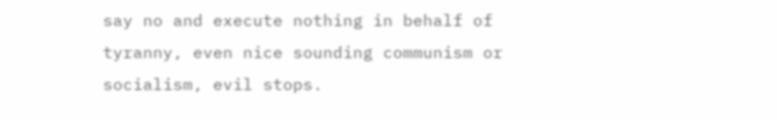say no and execute nothing in behalf of tyranny, even nice sounding communism or socialism, evil stops.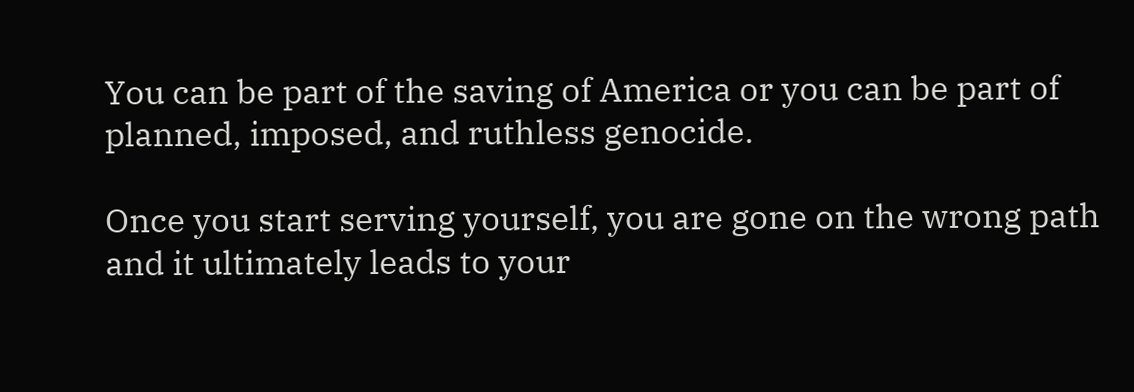You can be part of the saving of America or you can be part of planned, imposed, and ruthless genocide.

Once you start serving yourself, you are gone on the wrong path and it ultimately leads to your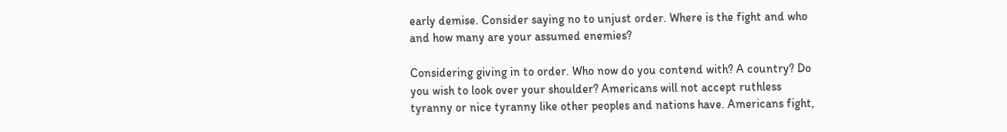early demise. Consider saying no to unjust order. Where is the fight and who and how many are your assumed enemies?

Considering giving in to order. Who now do you contend with? A country? Do you wish to look over your shoulder? Americans will not accept ruthless tyranny or nice tyranny like other peoples and nations have. Americans fight,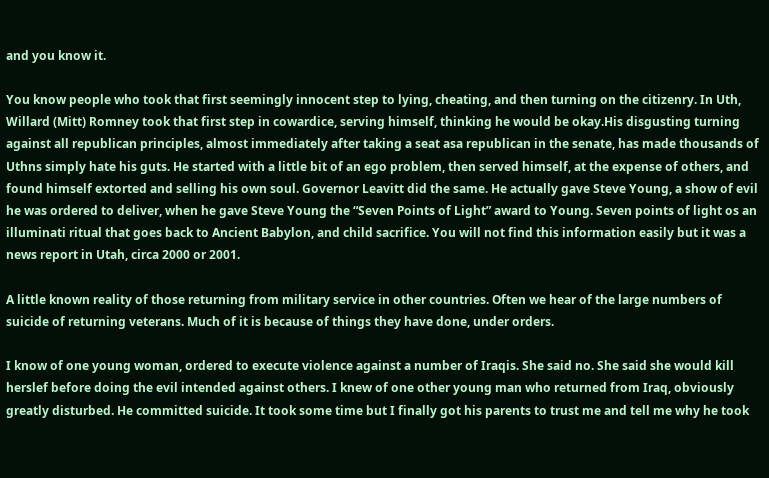and you know it.

You know people who took that first seemingly innocent step to lying, cheating, and then turning on the citizenry. In Uth, Willard (Mitt) Romney took that first step in cowardice, serving himself, thinking he would be okay.His disgusting turning against all republican principles, almost immediately after taking a seat asa republican in the senate, has made thousands of Uthns simply hate his guts. He started with a little bit of an ego problem, then served himself, at the expense of others, and found himself extorted and selling his own soul. Governor Leavitt did the same. He actually gave Steve Young, a show of evil he was ordered to deliver, when he gave Steve Young the “Seven Points of Light” award to Young. Seven points of light os an illuminati ritual that goes back to Ancient Babylon, and child sacrifice. You will not find this information easily but it was a news report in Utah, circa 2000 or 2001.

A little known reality of those returning from military service in other countries. Often we hear of the large numbers of suicide of returning veterans. Much of it is because of things they have done, under orders.

I know of one young woman, ordered to execute violence against a number of Iraqis. She said no. She said she would kill herslef before doing the evil intended against others. I knew of one other young man who returned from Iraq, obviously greatly disturbed. He committed suicide. It took some time but I finally got his parents to trust me and tell me why he took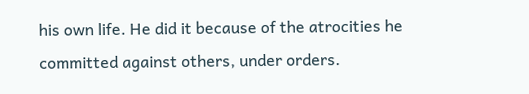his own life. He did it because of the atrocities he committed against others, under orders.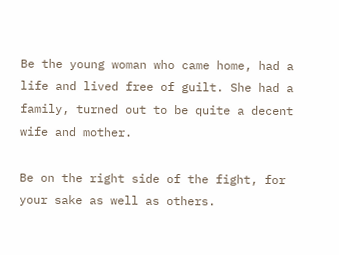Be the young woman who came home, had a life and lived free of guilt. She had a family, turned out to be quite a decent wife and mother.

Be on the right side of the fight, for your sake as well as others.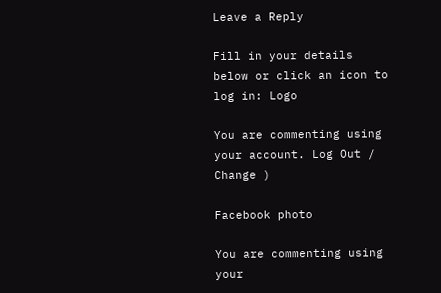Leave a Reply

Fill in your details below or click an icon to log in: Logo

You are commenting using your account. Log Out /  Change )

Facebook photo

You are commenting using your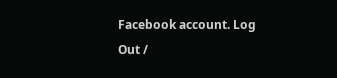Facebook account. Log Out /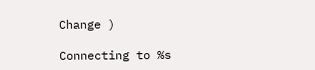Change )

Connecting to %s